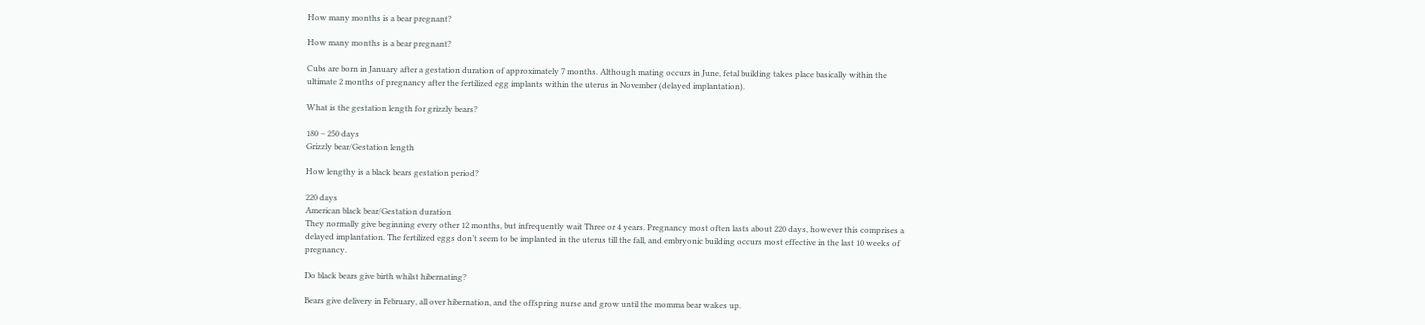How many months is a bear pregnant?

How many months is a bear pregnant?

Cubs are born in January after a gestation duration of approximately 7 months. Although mating occurs in June, fetal building takes place basically within the ultimate 2 months of pregnancy after the fertilized egg implants within the uterus in November (delayed implantation).

What is the gestation length for grizzly bears?

180 – 250 days
Grizzly bear/Gestation length

How lengthy is a black bears gestation period?

220 days
American black bear/Gestation duration
They normally give beginning every other 12 months, but infrequently wait Three or 4 years. Pregnancy most often lasts about 220 days, however this comprises a delayed implantation. The fertilized eggs don’t seem to be implanted in the uterus till the fall, and embryonic building occurs most effective in the last 10 weeks of pregnancy.

Do black bears give birth whilst hibernating?

Bears give delivery in February, all over hibernation, and the offspring nurse and grow until the momma bear wakes up.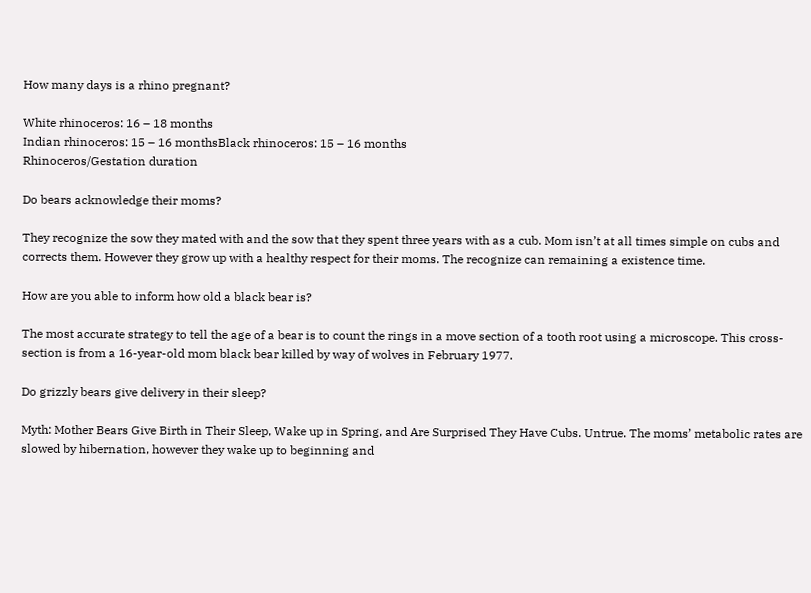How many days is a rhino pregnant?

White rhinoceros: 16 – 18 months
Indian rhinoceros: 15 – 16 monthsBlack rhinoceros: 15 – 16 months
Rhinoceros/Gestation duration

Do bears acknowledge their moms?

They recognize the sow they mated with and the sow that they spent three years with as a cub. Mom isn’t at all times simple on cubs and corrects them. However they grow up with a healthy respect for their moms. The recognize can remaining a existence time.

How are you able to inform how old a black bear is?

The most accurate strategy to tell the age of a bear is to count the rings in a move section of a tooth root using a microscope. This cross-section is from a 16-year-old mom black bear killed by way of wolves in February 1977.

Do grizzly bears give delivery in their sleep?

Myth: Mother Bears Give Birth in Their Sleep, Wake up in Spring, and Are Surprised They Have Cubs. Untrue. The moms’ metabolic rates are slowed by hibernation, however they wake up to beginning and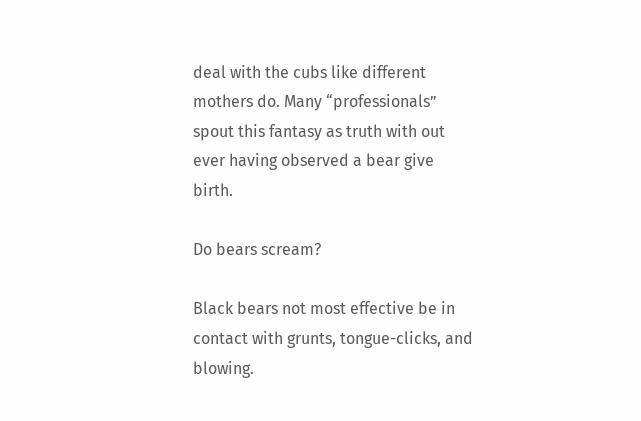deal with the cubs like different mothers do. Many “professionals” spout this fantasy as truth with out ever having observed a bear give birth.

Do bears scream?

Black bears not most effective be in contact with grunts, tongue-clicks, and blowing.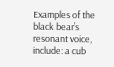Examples of the black bear’s resonant voice, include: a cub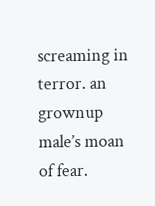screaming in terror. an grownup male’s moan of fear.